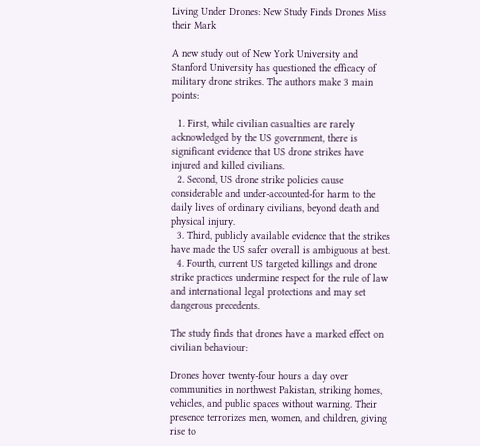Living Under Drones: New Study Finds Drones Miss their Mark

A new study out of New York University and Stanford University has questioned the efficacy of military drone strikes. The authors make 3 main points:

  1. First, while civilian casualties are rarely acknowledged by the US government, there is significant evidence that US drone strikes have injured and killed civilians.
  2. Second, US drone strike policies cause considerable and under-accounted-for harm to the daily lives of ordinary civilians, beyond death and physical injury.
  3. Third, publicly available evidence that the strikes have made the US safer overall is ambiguous at best.
  4. Fourth, current US targeted killings and drone strike practices undermine respect for the rule of law and international legal protections and may set dangerous precedents.

The study finds that drones have a marked effect on civilian behaviour:

Drones hover twenty-four hours a day over communities in northwest Pakistan, striking homes, vehicles, and public spaces without warning. Their presence terrorizes men, women, and children, giving rise to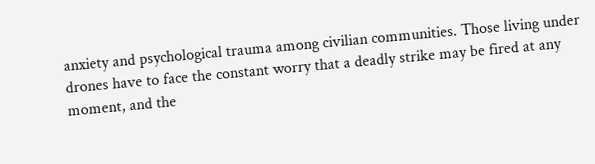anxiety and psychological trauma among civilian communities. Those living under drones have to face the constant worry that a deadly strike may be fired at any moment, and the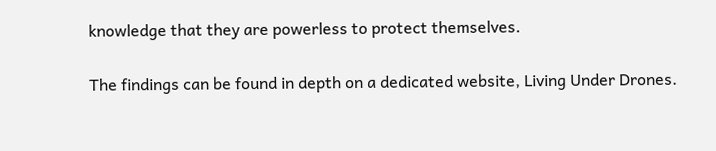knowledge that they are powerless to protect themselves.

The findings can be found in depth on a dedicated website, Living Under Drones.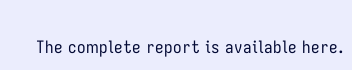The complete report is available here.